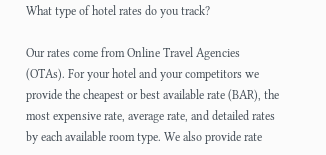What type of hotel rates do you track?

Our rates come from Online Travel Agencies (OTAs). For your hotel and your competitors we provide the cheapest or best available rate (BAR), the most expensive rate, average rate, and detailed rates by each available room type. We also provide rate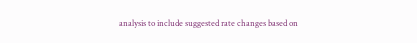analysis to include suggested rate changes based on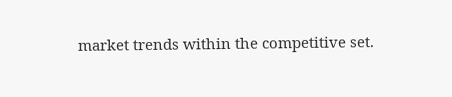market trends within the competitive set.